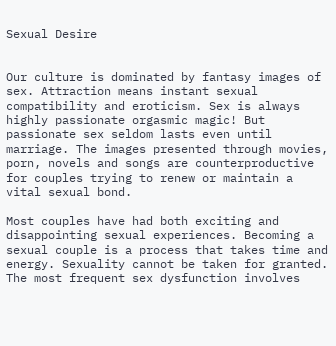Sexual Desire


Our culture is dominated by fantasy images of sex. Attraction means instant sexual compatibility and eroticism. Sex is always highly passionate orgasmic magic! But passionate sex seldom lasts even until marriage. The images presented through movies, porn, novels and songs are counterproductive for couples trying to renew or maintain a vital sexual bond.

Most couples have had both exciting and disappointing sexual experiences. Becoming a sexual couple is a process that takes time and energy. Sexuality cannot be taken for granted.
The most frequent sex dysfunction involves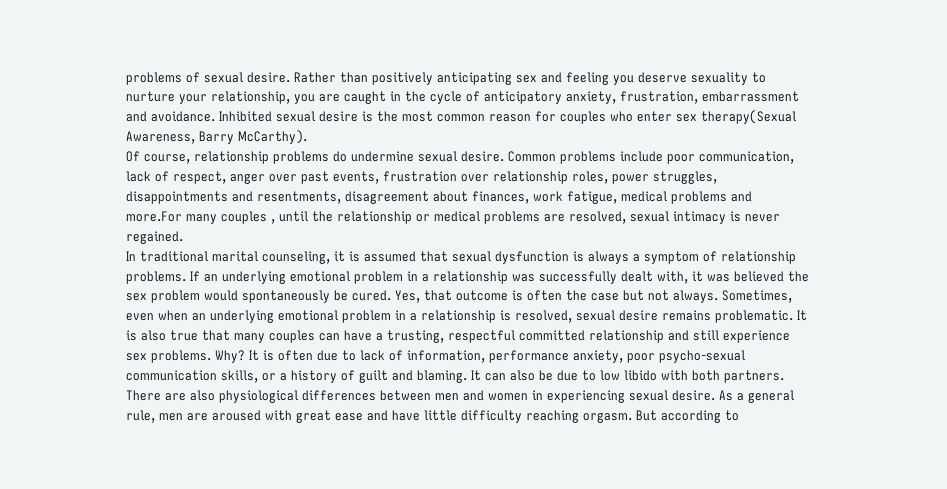problems of sexual desire. Rather than positively anticipating sex and feeling you deserve sexuality to nurture your relationship, you are caught in the cycle of anticipatory anxiety, frustration, embarrassment and avoidance. Inhibited sexual desire is the most common reason for couples who enter sex therapy(Sexual Awareness, Barry McCarthy).
Of course, relationship problems do undermine sexual desire. Common problems include poor communication, lack of respect, anger over past events, frustration over relationship roles, power struggles, disappointments and resentments, disagreement about finances, work fatigue, medical problems and more.For many couples , until the relationship or medical problems are resolved, sexual intimacy is never regained.
In traditional marital counseling, it is assumed that sexual dysfunction is always a symptom of relationship problems. If an underlying emotional problem in a relationship was successfully dealt with, it was believed the sex problem would spontaneously be cured. Yes, that outcome is often the case but not always. Sometimes, even when an underlying emotional problem in a relationship is resolved, sexual desire remains problematic. It is also true that many couples can have a trusting, respectful committed relationship and still experience sex problems. Why? It is often due to lack of information, performance anxiety, poor psycho-sexual communication skills, or a history of guilt and blaming. It can also be due to low libido with both partners.
There are also physiological differences between men and women in experiencing sexual desire. As a general rule, men are aroused with great ease and have little difficulty reaching orgasm. But according to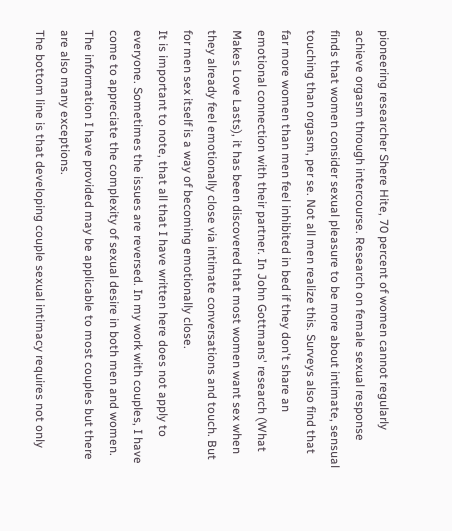pioneering researcher Shere Hite, 70 percent of women cannot regularly achieve orgasm through intercourse. Research on female sexual response finds that women consider sexual pleasure to be more about intimate, sensual touching than orgasm, per se. Not all men realize this. Surveys also find that far more women than men feel inhibited in bed if they don't share an emotional connection with their partner. In John Gottmans' research (What Makes Love Lasts), it has been discovered that most women want sex when they already feel emotionally close via intimate conversations and touch. But for men sex itself is a way of becoming emotionally close.
It is important to note, that all that I have written here does not apply to everyone. Sometimes the issues are reversed. In my work with couples, I have come to appreciate the complexity of sexual desire in both men and women. The information I have provided may be applicable to most couples but there are also many exceptions.
The bottom line is that developing couple sexual intimacy requires not only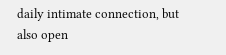daily intimate connection, but also open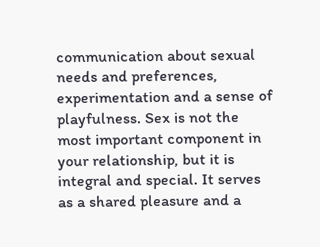communication about sexual needs and preferences, experimentation and a sense of playfulness. Sex is not the most important component in your relationship, but it is integral and special. It serves as a shared pleasure and a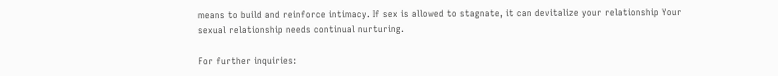means to build and reinforce intimacy. If sex is allowed to stagnate, it can devitalize your relationship Your sexual relationship needs continual nurturing.

For further inquiries: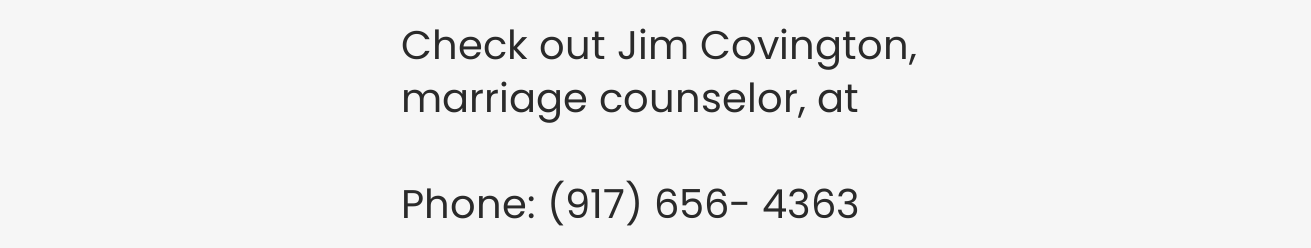Check out Jim Covington, marriage counselor, at

Phone: (917) 656- 4363